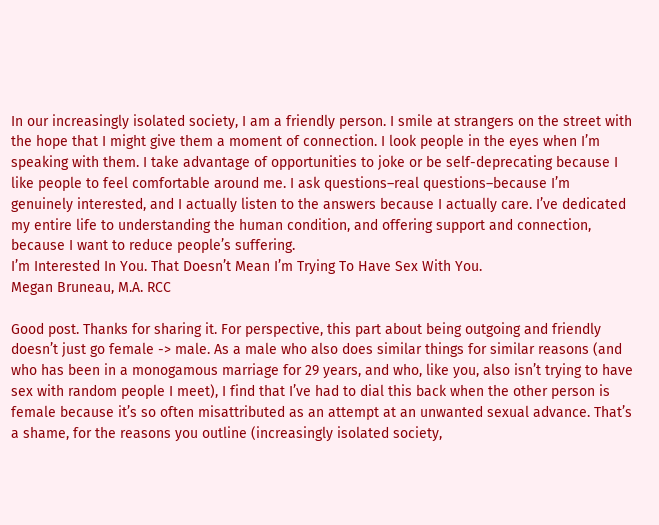In our increasingly isolated society, I am a friendly person. I smile at strangers on the street with the hope that I might give them a moment of connection. I look people in the eyes when I’m speaking with them. I take advantage of opportunities to joke or be self-deprecating because I like people to feel comfortable around me. I ask questions–real questions–because I’m genuinely interested, and I actually listen to the answers because I actually care. I’ve dedicated my entire life to understanding the human condition, and offering support and connection, because I want to reduce people’s suffering.
I’m Interested In You. That Doesn’t Mean I’m Trying To Have Sex With You.
Megan Bruneau, M.A. RCC

Good post. Thanks for sharing it. For perspective, this part about being outgoing and friendly doesn’t just go female -> male. As a male who also does similar things for similar reasons (and who has been in a monogamous marriage for 29 years, and who, like you, also isn’t trying to have sex with random people I meet), I find that I’ve had to dial this back when the other person is female because it’s so often misattributed as an attempt at an unwanted sexual advance. That’s a shame, for the reasons you outline (increasingly isolated society,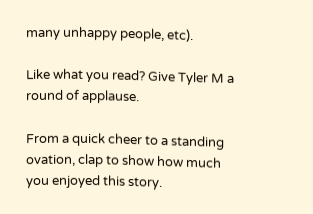many unhappy people, etc).

Like what you read? Give Tyler M a round of applause.

From a quick cheer to a standing ovation, clap to show how much you enjoyed this story.